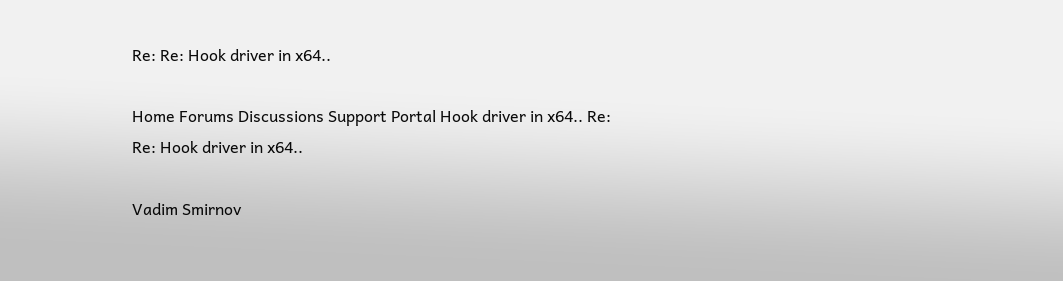Re: Re: Hook driver in x64..

Home Forums Discussions Support Portal Hook driver in x64.. Re: Re: Hook driver in x64..

Vadim Smirnov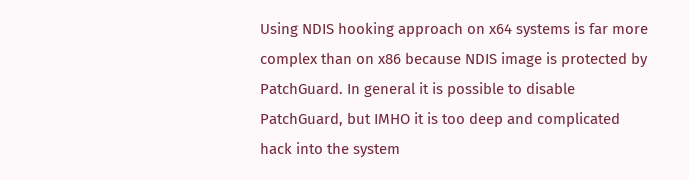Using NDIS hooking approach on x64 systems is far more complex than on x86 because NDIS image is protected by PatchGuard. In general it is possible to disable PatchGuard, but IMHO it is too deep and complicated hack into the system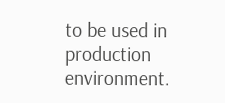to be used in production environment.